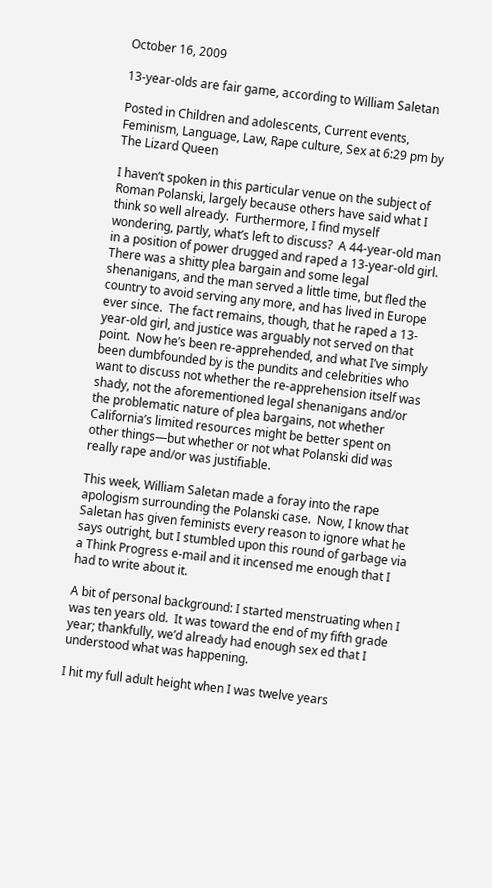October 16, 2009

13-year-olds are fair game, according to William Saletan

Posted in Children and adolescents, Current events, Feminism, Language, Law, Rape culture, Sex at 6:29 pm by The Lizard Queen

I haven’t spoken in this particular venue on the subject of Roman Polanski, largely because others have said what I think so well already.  Furthermore, I find myself wondering, partly, what’s left to discuss?  A 44-year-old man in a position of power drugged and raped a 13-year-old girl.  There was a shitty plea bargain and some legal shenanigans, and the man served a little time, but fled the country to avoid serving any more, and has lived in Europe ever since.  The fact remains, though, that he raped a 13-year-old girl, and justice was arguably not served on that point.  Now he’s been re-apprehended, and what I’ve simply been dumbfounded by is the pundits and celebrities who want to discuss not whether the re-apprehension itself was shady, not the aforementioned legal shenanigans and/or the problematic nature of plea bargains, not whether California’s limited resources might be better spent on other things—but whether or not what Polanski did was really rape and/or was justifiable.

This week, William Saletan made a foray into the rape apologism surrounding the Polanski case.  Now, I know that Saletan has given feminists every reason to ignore what he says outright, but I stumbled upon this round of garbage via a Think Progress e-mail and it incensed me enough that I had to write about it.

A bit of personal background: I started menstruating when I was ten years old.  It was toward the end of my fifth grade year; thankfully, we’d already had enough sex ed that I understood what was happening.

I hit my full adult height when I was twelve years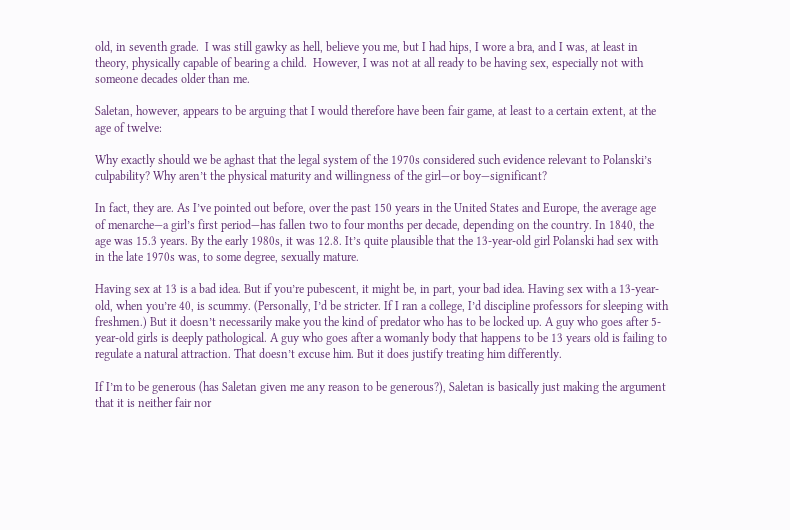old, in seventh grade.  I was still gawky as hell, believe you me, but I had hips, I wore a bra, and I was, at least in theory, physically capable of bearing a child.  However, I was not at all ready to be having sex, especially not with someone decades older than me.

Saletan, however, appears to be arguing that I would therefore have been fair game, at least to a certain extent, at the age of twelve:

Why exactly should we be aghast that the legal system of the 1970s considered such evidence relevant to Polanski’s culpability? Why aren’t the physical maturity and willingness of the girl—or boy—significant?

In fact, they are. As I’ve pointed out before, over the past 150 years in the United States and Europe, the average age of menarche—a girl’s first period—has fallen two to four months per decade, depending on the country. In 1840, the age was 15.3 years. By the early 1980s, it was 12.8. It’s quite plausible that the 13-year-old girl Polanski had sex with in the late 1970s was, to some degree, sexually mature.

Having sex at 13 is a bad idea. But if you’re pubescent, it might be, in part, your bad idea. Having sex with a 13-year-old, when you’re 40, is scummy. (Personally, I’d be stricter. If I ran a college, I’d discipline professors for sleeping with freshmen.) But it doesn’t necessarily make you the kind of predator who has to be locked up. A guy who goes after 5-year-old girls is deeply pathological. A guy who goes after a womanly body that happens to be 13 years old is failing to regulate a natural attraction. That doesn’t excuse him. But it does justify treating him differently.

If I’m to be generous (has Saletan given me any reason to be generous?), Saletan is basically just making the argument that it is neither fair nor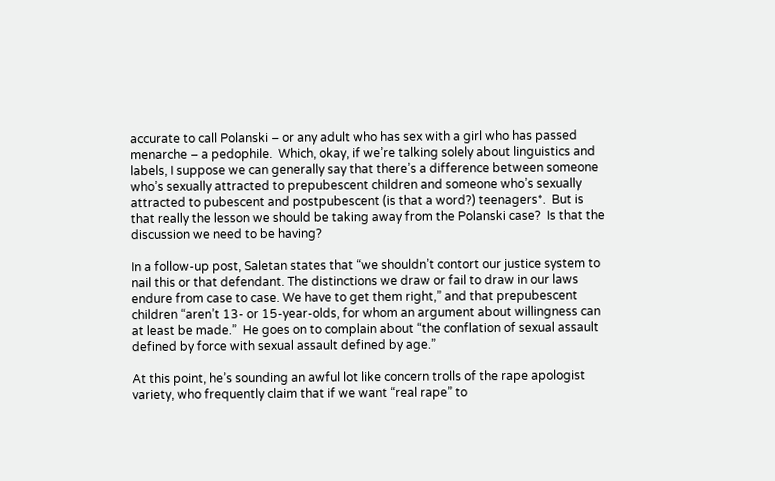accurate to call Polanski – or any adult who has sex with a girl who has passed menarche – a pedophile.  Which, okay, if we’re talking solely about linguistics and labels, I suppose we can generally say that there’s a difference between someone who’s sexually attracted to prepubescent children and someone who’s sexually attracted to pubescent and postpubescent (is that a word?) teenagers*.  But is that really the lesson we should be taking away from the Polanski case?  Is that the discussion we need to be having?

In a follow-up post, Saletan states that “we shouldn’t contort our justice system to nail this or that defendant. The distinctions we draw or fail to draw in our laws endure from case to case. We have to get them right,” and that prepubescent children “aren’t 13- or 15-year-olds, for whom an argument about willingness can at least be made.”  He goes on to complain about “the conflation of sexual assault defined by force with sexual assault defined by age.”

At this point, he’s sounding an awful lot like concern trolls of the rape apologist variety, who frequently claim that if we want “real rape” to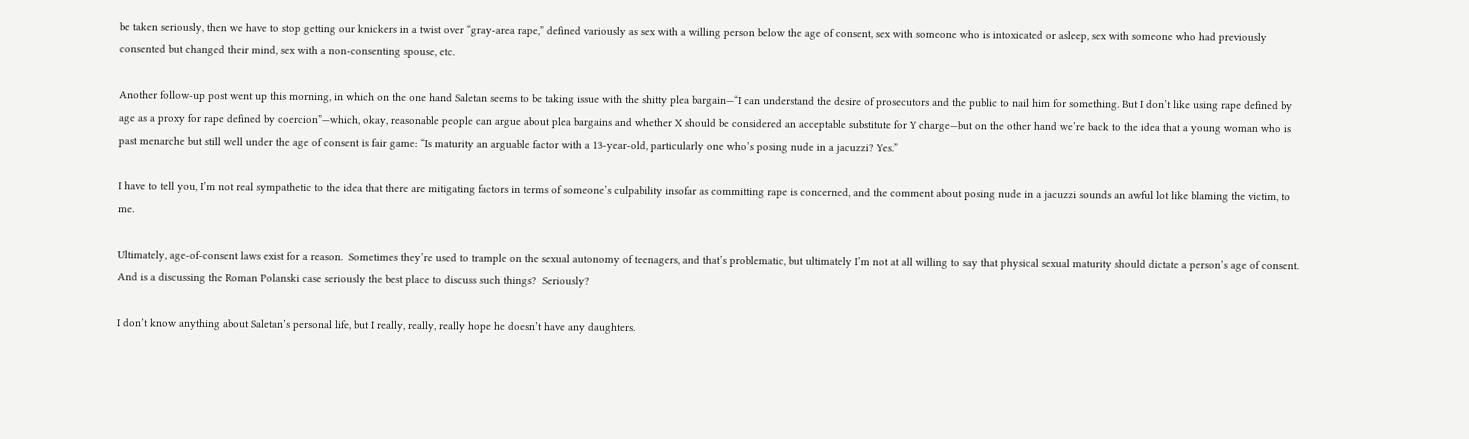be taken seriously, then we have to stop getting our knickers in a twist over “gray-area rape,” defined variously as sex with a willing person below the age of consent, sex with someone who is intoxicated or asleep, sex with someone who had previously consented but changed their mind, sex with a non-consenting spouse, etc.

Another follow-up post went up this morning, in which on the one hand Saletan seems to be taking issue with the shitty plea bargain—“I can understand the desire of prosecutors and the public to nail him for something. But I don’t like using rape defined by age as a proxy for rape defined by coercion”—which, okay, reasonable people can argue about plea bargains and whether X should be considered an acceptable substitute for Y charge—but on the other hand we’re back to the idea that a young woman who is past menarche but still well under the age of consent is fair game: “Is maturity an arguable factor with a 13-year-old, particularly one who’s posing nude in a jacuzzi? Yes.”

I have to tell you, I’m not real sympathetic to the idea that there are mitigating factors in terms of someone’s culpability insofar as committing rape is concerned, and the comment about posing nude in a jacuzzi sounds an awful lot like blaming the victim, to me.

Ultimately, age-of-consent laws exist for a reason.  Sometimes they’re used to trample on the sexual autonomy of teenagers, and that’s problematic, but ultimately I’m not at all willing to say that physical sexual maturity should dictate a person’s age of consent.  And is a discussing the Roman Polanski case seriously the best place to discuss such things?  Seriously?

I don’t know anything about Saletan’s personal life, but I really, really, really hope he doesn’t have any daughters.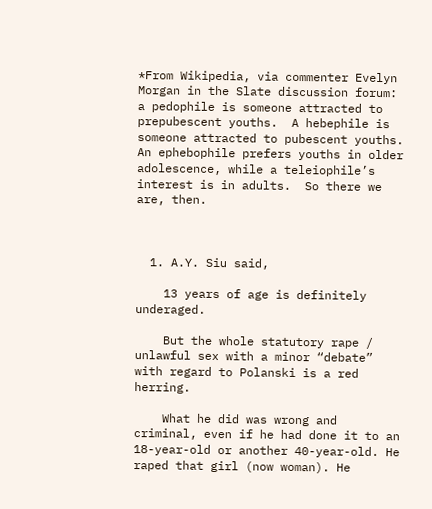*From Wikipedia, via commenter Evelyn Morgan in the Slate discussion forum: a pedophile is someone attracted to prepubescent youths.  A hebephile is someone attracted to pubescent youths.  An ephebophile prefers youths in older adolescence, while a teleiophile’s interest is in adults.  So there we are, then.



  1. A.Y. Siu said,

    13 years of age is definitely underaged.

    But the whole statutory rape / unlawful sex with a minor “debate” with regard to Polanski is a red herring.

    What he did was wrong and criminal, even if he had done it to an 18-year-old or another 40-year-old. He raped that girl (now woman). He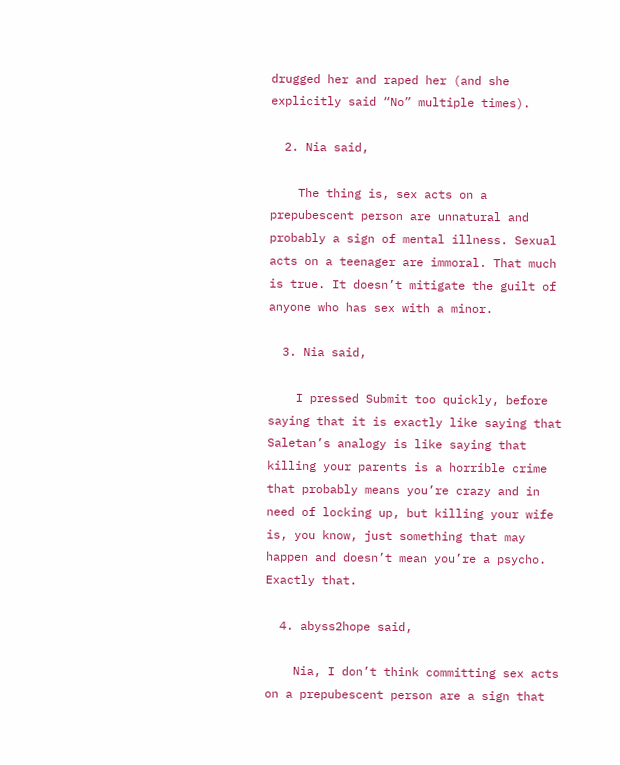drugged her and raped her (and she explicitly said “No” multiple times).

  2. Nia said,

    The thing is, sex acts on a prepubescent person are unnatural and probably a sign of mental illness. Sexual acts on a teenager are immoral. That much is true. It doesn’t mitigate the guilt of anyone who has sex with a minor.

  3. Nia said,

    I pressed Submit too quickly, before saying that it is exactly like saying that Saletan’s analogy is like saying that killing your parents is a horrible crime that probably means you’re crazy and in need of locking up, but killing your wife is, you know, just something that may happen and doesn’t mean you’re a psycho. Exactly that.

  4. abyss2hope said,

    Nia, I don’t think committing sex acts on a prepubescent person are a sign that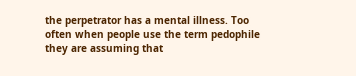the perpetrator has a mental illness. Too often when people use the term pedophile they are assuming that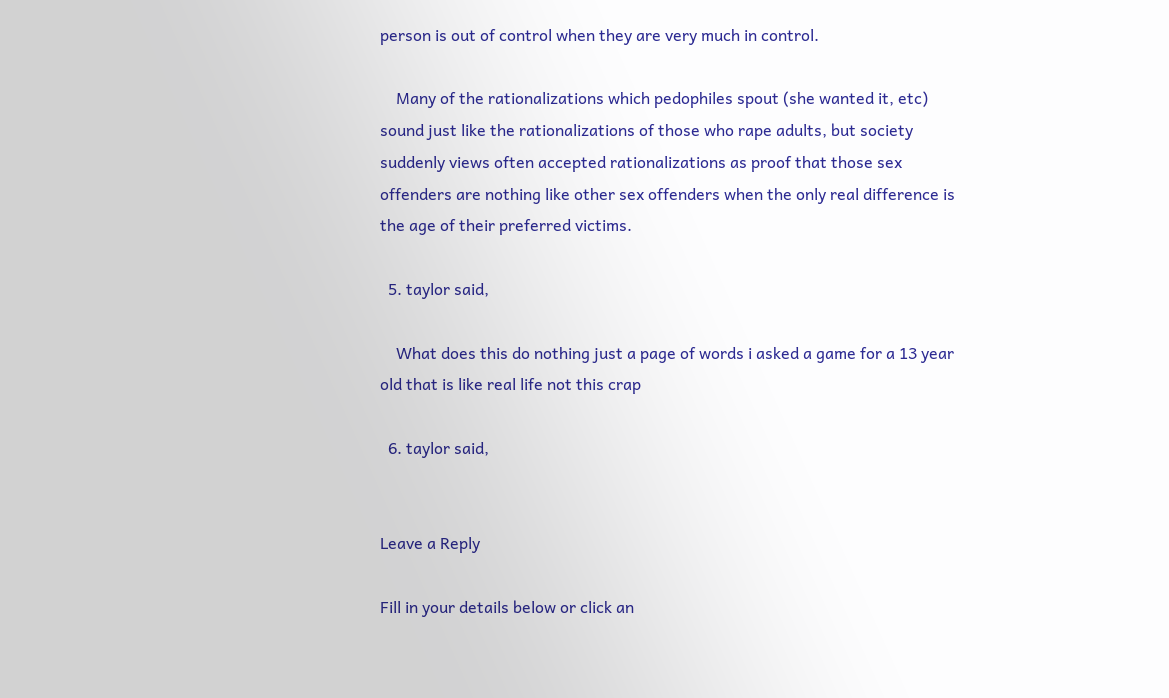person is out of control when they are very much in control.

    Many of the rationalizations which pedophiles spout (she wanted it, etc) sound just like the rationalizations of those who rape adults, but society suddenly views often accepted rationalizations as proof that those sex offenders are nothing like other sex offenders when the only real difference is the age of their preferred victims.

  5. taylor said,

    What does this do nothing just a page of words i asked a game for a 13 year old that is like real life not this crap

  6. taylor said,


Leave a Reply

Fill in your details below or click an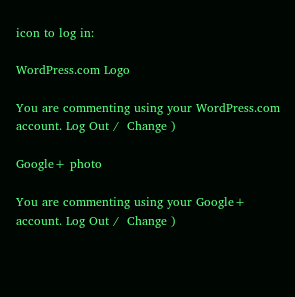icon to log in:

WordPress.com Logo

You are commenting using your WordPress.com account. Log Out /  Change )

Google+ photo

You are commenting using your Google+ account. Log Out /  Change )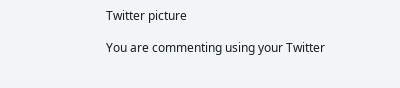Twitter picture

You are commenting using your Twitter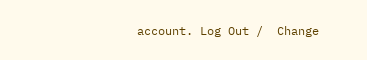account. Log Out /  Change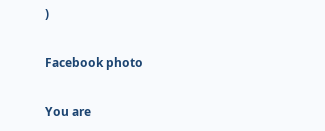)

Facebook photo

You are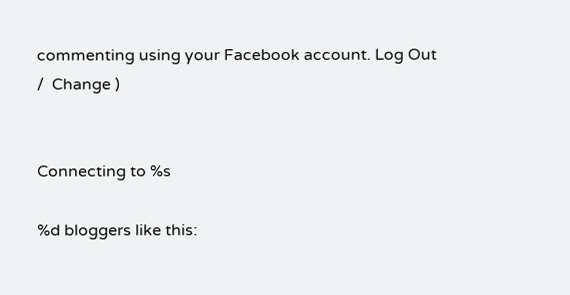commenting using your Facebook account. Log Out /  Change )


Connecting to %s

%d bloggers like this: